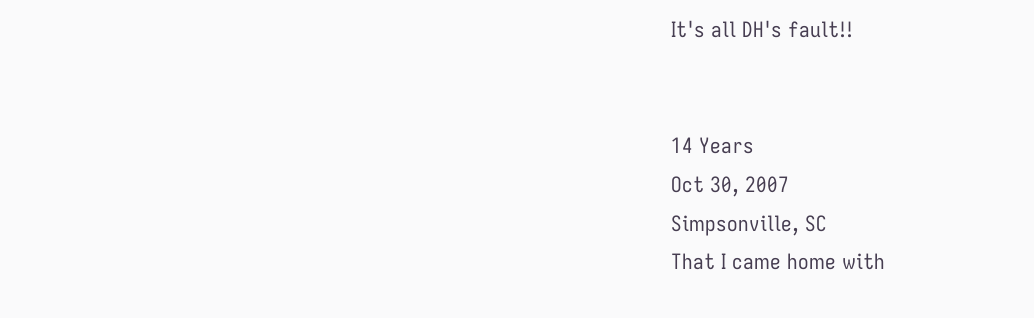It's all DH's fault!!


14 Years
Oct 30, 2007
Simpsonville, SC
That I came home with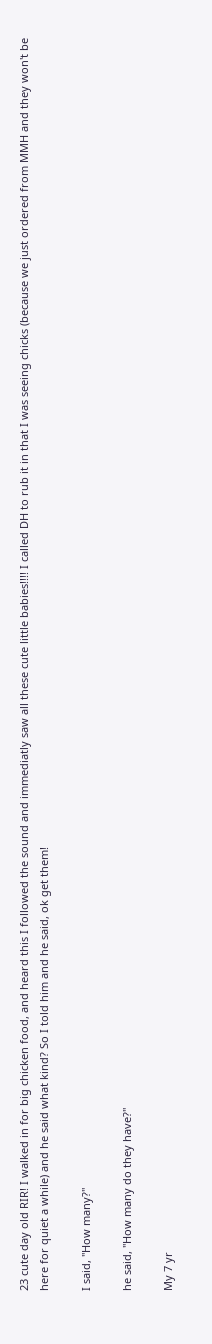23 cute day old RIR! I walked in for big chicken food, and heard this I followed the sound and immediatly saw all these cute little babies!!!! I called DH to rub it in that I was seeing chicks (because we just ordered from MMH and they won't be here for quiet a while) and he said what kind? So I told him and he said, ok get them!

I said, "How many?"

he said, "How many do they have?"

My 7 yr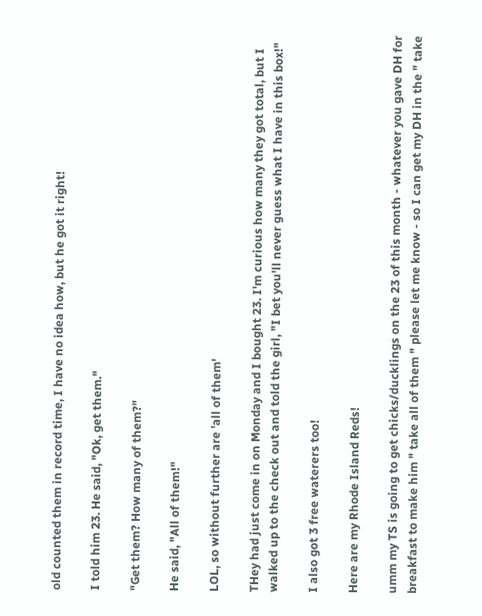old counted them in record time, I have no idea how, but he got it right!

I told him 23. He said, "Ok, get them."

"Get them? How many of them?"

He said, "All of them!"

LOL, so without further are 'all of them'

THey had just come in on Monday and I bought 23. I'm curious how many they got total, but I walked up to the check out and told the girl, "I bet you'll never guess what I have in this box!"

I also got 3 free waterers too!

Here are my Rhode Island Reds!

umm my TS is going to get chicks/ducklings on the 23 of this month - whatever you gave DH for breakfast to make him " take all of them " please let me know - so I can get my DH in the " take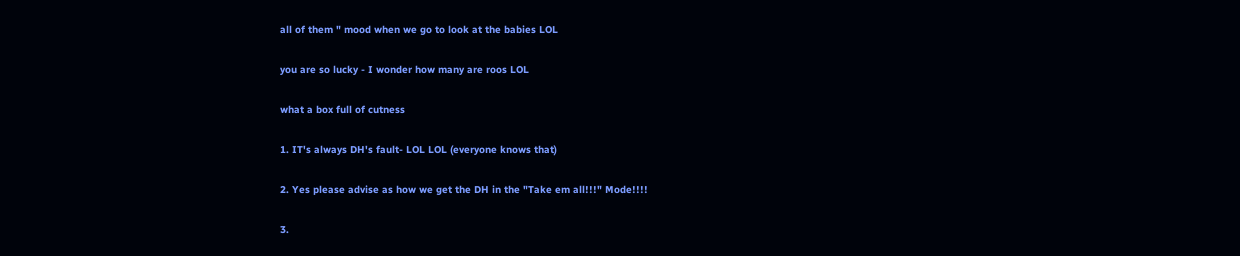all of them " mood when we go to look at the babies LOL

you are so lucky - I wonder how many are roos LOL

what a box full of cutness

1. IT's always DH's fault- LOL LOL (everyone knows that)

2. Yes please advise as how we get the DH in the "Take em all!!!" Mode!!!!

3.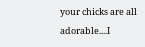your chicks are all adorable....I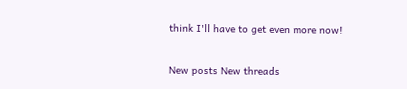think I'll have to get even more now!

New posts New threads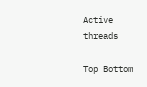Active threads

Top Bottom